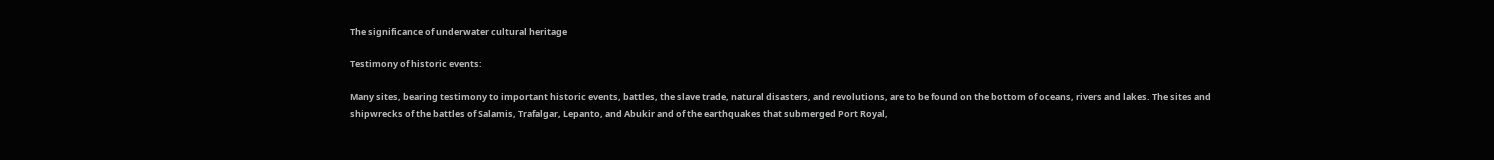The significance of underwater cultural heritage

Testimony of historic events:

Many sites, bearing testimony to important historic events, battles, the slave trade, natural disasters, and revolutions, are to be found on the bottom of oceans, rivers and lakes. The sites and shipwrecks of the battles of Salamis, Trafalgar, Lepanto, and Abukir and of the earthquakes that submerged Port Royal,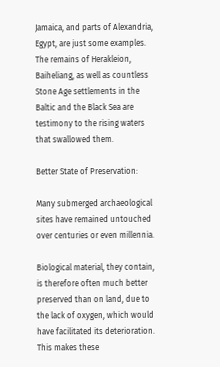Jamaica, and parts of Alexandria, Egypt, are just some examples. The remains of Herakleion, Baiheliang, as well as countless Stone Age settlements in the Baltic and the Black Sea are testimony to the rising waters that swallowed them.

Better State of Preservation:

Many submerged archaeological sites have remained untouched over centuries or even millennia.

Biological material, they contain, is therefore often much better preserved than on land, due to the lack of oxygen, which would have facilitated its deterioration. This makes these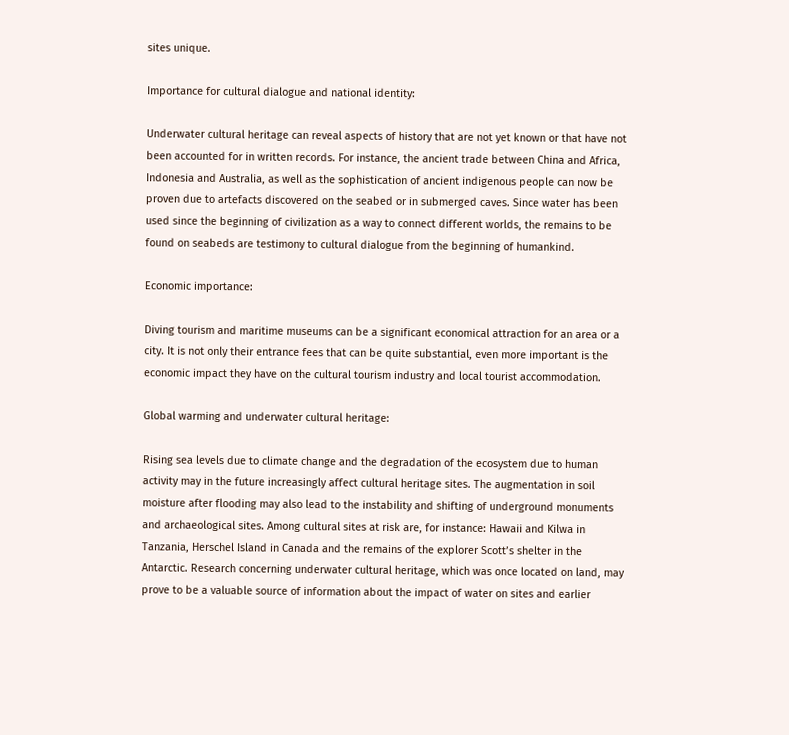sites unique.

Importance for cultural dialogue and national identity:

Underwater cultural heritage can reveal aspects of history that are not yet known or that have not been accounted for in written records. For instance, the ancient trade between China and Africa, Indonesia and Australia, as well as the sophistication of ancient indigenous people can now be proven due to artefacts discovered on the seabed or in submerged caves. Since water has been used since the beginning of civilization as a way to connect different worlds, the remains to be found on seabeds are testimony to cultural dialogue from the beginning of humankind.

Economic importance:

Diving tourism and maritime museums can be a significant economical attraction for an area or a city. It is not only their entrance fees that can be quite substantial, even more important is the economic impact they have on the cultural tourism industry and local tourist accommodation.

Global warming and underwater cultural heritage:

Rising sea levels due to climate change and the degradation of the ecosystem due to human activity may in the future increasingly affect cultural heritage sites. The augmentation in soil moisture after flooding may also lead to the instability and shifting of underground monuments and archaeological sites. Among cultural sites at risk are, for instance: Hawaii and Kilwa in Tanzania, Herschel Island in Canada and the remains of the explorer Scott’s shelter in the Antarctic. Research concerning underwater cultural heritage, which was once located on land, may prove to be a valuable source of information about the impact of water on sites and earlier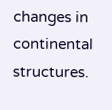changes in continental structures.